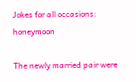Jokes for all occasions: honeymoon

The newly married pair were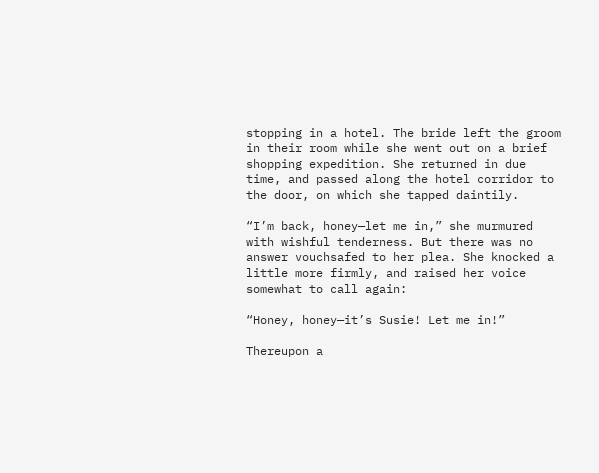stopping in a hotel. The bride left the groom in their room while she went out on a brief shopping expedition. She returned in due time, and passed along the hotel corridor to the door, on which she tapped daintily.

“I’m back, honey—let me in,” she murmured with wishful tenderness. But there was no answer vouchsafed to her plea. She knocked a little more firmly, and raised her voice somewhat to call again:

“Honey, honey—it’s Susie! Let me in!”

Thereupon a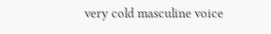very cold masculine voice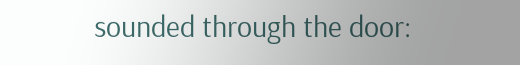sounded through the door: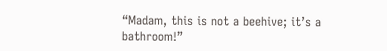“Madam, this is not a beehive; it’s a bathroom!”